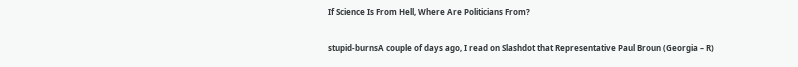If Science Is From Hell, Where Are Politicians From?

stupid-burnsA couple of days ago, I read on Slashdot that Representative Paul Broun (Georgia – R)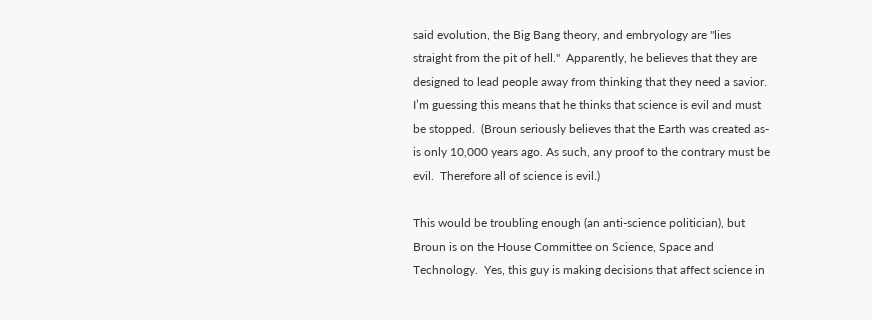said evolution, the Big Bang theory, and embryology are "lies straight from the pit of hell."  Apparently, he believes that they are designed to lead people away from thinking that they need a savior.  I’m guessing this means that he thinks that science is evil and must be stopped.  (Broun seriously believes that the Earth was created as-is only 10,000 years ago. As such, any proof to the contrary must be evil.  Therefore all of science is evil.)

This would be troubling enough (an anti-science politician), but Broun is on the House Committee on Science, Space and Technology.  Yes, this guy is making decisions that affect science in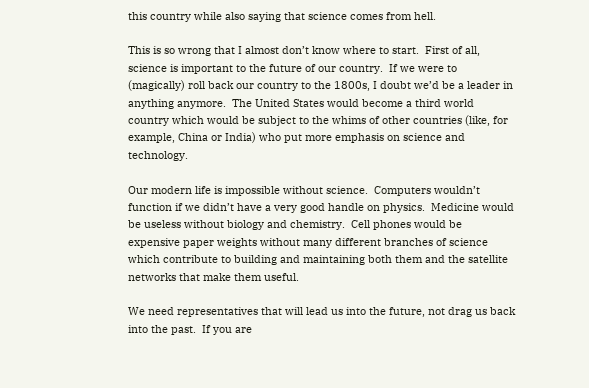this country while also saying that science comes from hell.

This is so wrong that I almost don’t know where to start.  First of all, science is important to the future of our country.  If we were to (magically) roll back our country to the 1800s, I doubt we’d be a leader in anything anymore.  The United States would become a third world country which would be subject to the whims of other countries (like, for example, China or India) who put more emphasis on science and technology.

Our modern life is impossible without science.  Computers wouldn’t function if we didn’t have a very good handle on physics.  Medicine would be useless without biology and chemistry.  Cell phones would be expensive paper weights without many different branches of science which contribute to building and maintaining both them and the satellite networks that make them useful.

We need representatives that will lead us into the future, not drag us back into the past.  If you are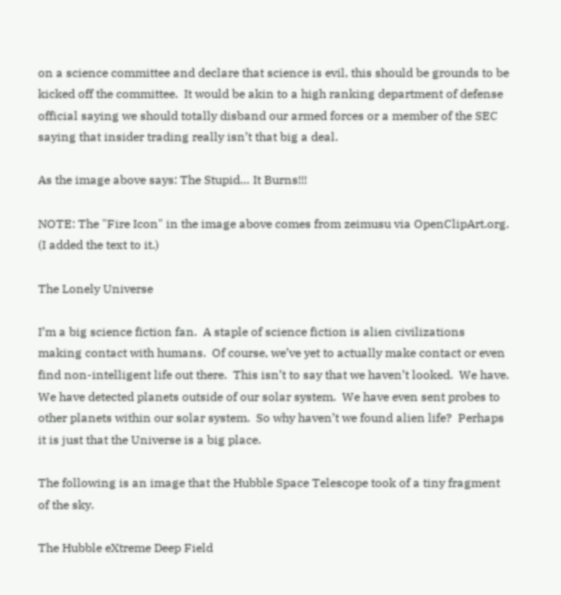on a science committee and declare that science is evil, this should be grounds to be kicked off the committee.  It would be akin to a high ranking department of defense official saying we should totally disband our armed forces or a member of the SEC saying that insider trading really isn’t that big a deal.

As the image above says: The Stupid… It Burns!!!

NOTE: The "Fire Icon" in the image above comes from zeimusu via OpenClipArt.org. (I added the text to it.)

The Lonely Universe

I’m a big science fiction fan.  A staple of science fiction is alien civilizations making contact with humans.  Of course, we’ve yet to actually make contact or even find non-intelligent life out there.  This isn’t to say that we haven’t looked.  We have.  We have detected planets outside of our solar system.  We have even sent probes to other planets within our solar system.  So why haven’t we found alien life?  Perhaps it is just that the Universe is a big place.

The following is an image that the Hubble Space Telescope took of a tiny fragment of the sky.

The Hubble eXtreme Deep Field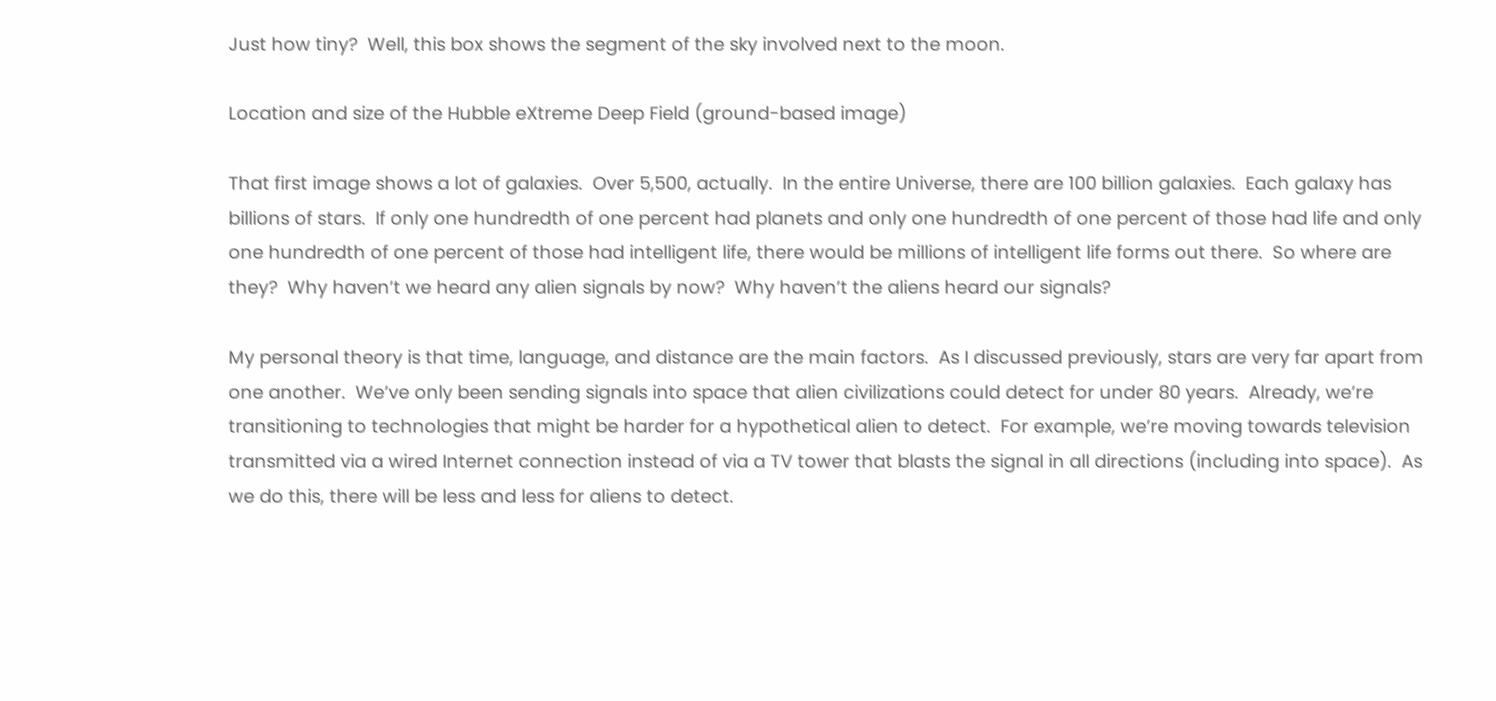Just how tiny?  Well, this box shows the segment of the sky involved next to the moon.

Location and size of the Hubble eXtreme Deep Field (ground-based image)

That first image shows a lot of galaxies.  Over 5,500, actually.  In the entire Universe, there are 100 billion galaxies.  Each galaxy has billions of stars.  If only one hundredth of one percent had planets and only one hundredth of one percent of those had life and only one hundredth of one percent of those had intelligent life, there would be millions of intelligent life forms out there.  So where are they?  Why haven’t we heard any alien signals by now?  Why haven’t the aliens heard our signals?

My personal theory is that time, language, and distance are the main factors.  As I discussed previously, stars are very far apart from one another.  We’ve only been sending signals into space that alien civilizations could detect for under 80 years.  Already, we’re transitioning to technologies that might be harder for a hypothetical alien to detect.  For example, we’re moving towards television transmitted via a wired Internet connection instead of via a TV tower that blasts the signal in all directions (including into space).  As we do this, there will be less and less for aliens to detect.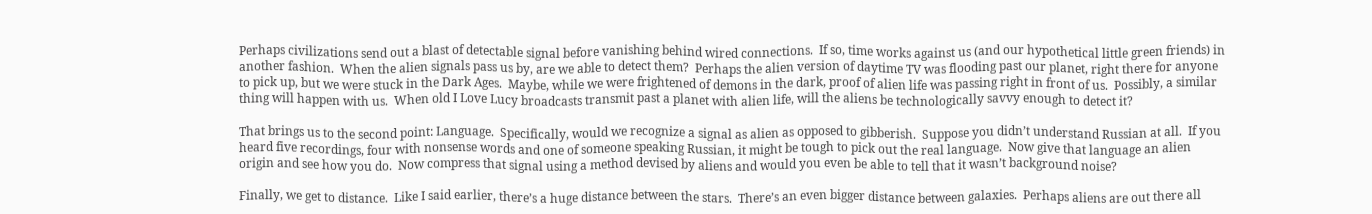Perhaps civilizations send out a blast of detectable signal before vanishing behind wired connections.  If so, time works against us (and our hypothetical little green friends) in another fashion.  When the alien signals pass us by, are we able to detect them?  Perhaps the alien version of daytime TV was flooding past our planet, right there for anyone to pick up, but we were stuck in the Dark Ages.  Maybe, while we were frightened of demons in the dark, proof of alien life was passing right in front of us.  Possibly, a similar thing will happen with us.  When old I Love Lucy broadcasts transmit past a planet with alien life, will the aliens be technologically savvy enough to detect it?

That brings us to the second point: Language.  Specifically, would we recognize a signal as alien as opposed to gibberish.  Suppose you didn’t understand Russian at all.  If you heard five recordings, four with nonsense words and one of someone speaking Russian, it might be tough to pick out the real language.  Now give that language an alien origin and see how you do.  Now compress that signal using a method devised by aliens and would you even be able to tell that it wasn’t background noise?

Finally, we get to distance.  Like I said earlier, there’s a huge distance between the stars.  There’s an even bigger distance between galaxies.  Perhaps aliens are out there all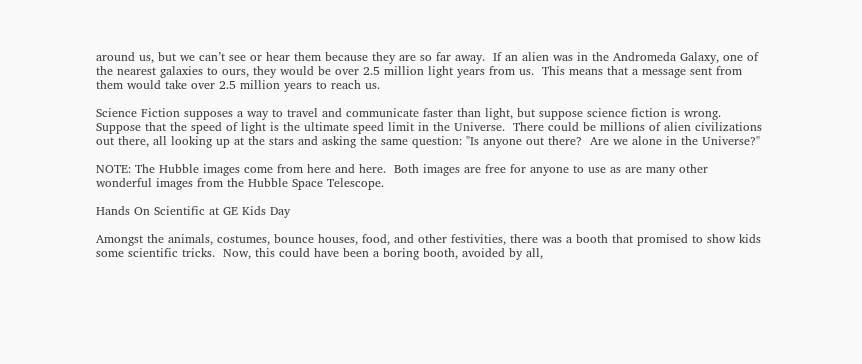around us, but we can’t see or hear them because they are so far away.  If an alien was in the Andromeda Galaxy, one of the nearest galaxies to ours, they would be over 2.5 million light years from us.  This means that a message sent from them would take over 2.5 million years to reach us.

Science Fiction supposes a way to travel and communicate faster than light, but suppose science fiction is wrong.  Suppose that the speed of light is the ultimate speed limit in the Universe.  There could be millions of alien civilizations out there, all looking up at the stars and asking the same question: "Is anyone out there?  Are we alone in the Universe?"

NOTE: The Hubble images come from here and here.  Both images are free for anyone to use as are many other wonderful images from the Hubble Space Telescope.

Hands On Scientific at GE Kids Day

Amongst the animals, costumes, bounce houses, food, and other festivities, there was a booth that promised to show kids some scientific tricks.  Now, this could have been a boring booth, avoided by all,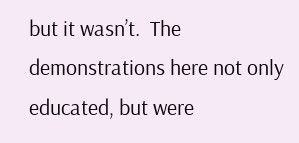but it wasn’t.  The demonstrations here not only educated, but were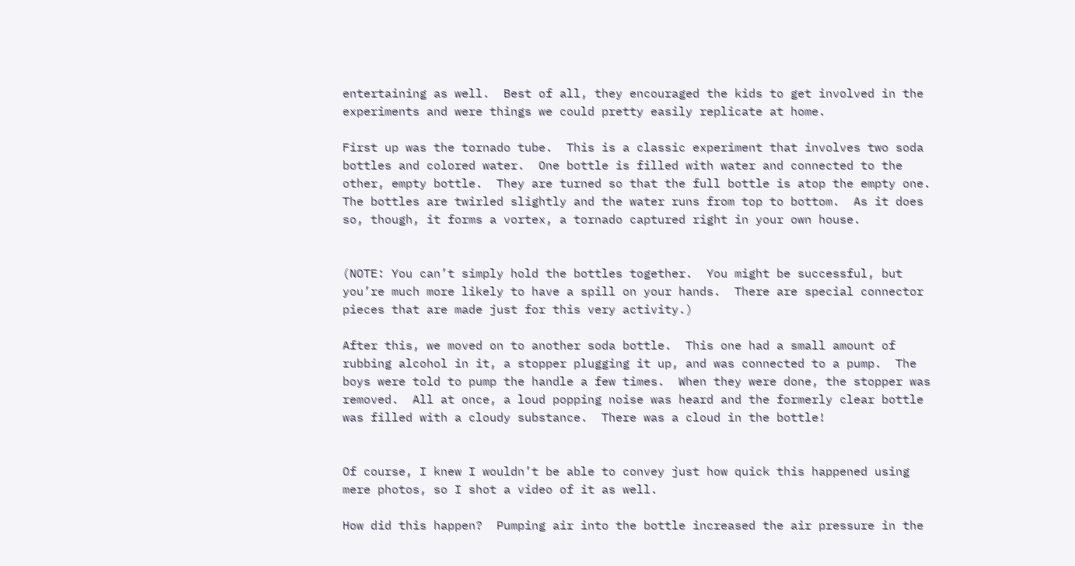entertaining as well.  Best of all, they encouraged the kids to get involved in the experiments and were things we could pretty easily replicate at home.

First up was the tornado tube.  This is a classic experiment that involves two soda bottles and colored water.  One bottle is filled with water and connected to the other, empty bottle.  They are turned so that the full bottle is atop the empty one.  The bottles are twirled slightly and the water runs from top to bottom.  As it does so, though, it forms a vortex, a tornado captured right in your own house.


(NOTE: You can’t simply hold the bottles together.  You might be successful, but you’re much more likely to have a spill on your hands.  There are special connector pieces that are made just for this very activity.)

After this, we moved on to another soda bottle.  This one had a small amount of rubbing alcohol in it, a stopper plugging it up, and was connected to a pump.  The boys were told to pump the handle a few times.  When they were done, the stopper was removed.  All at once, a loud popping noise was heard and the formerly clear bottle was filled with a cloudy substance.  There was a cloud in the bottle!


Of course, I knew I wouldn’t be able to convey just how quick this happened using mere photos, so I shot a video of it as well.

How did this happen?  Pumping air into the bottle increased the air pressure in the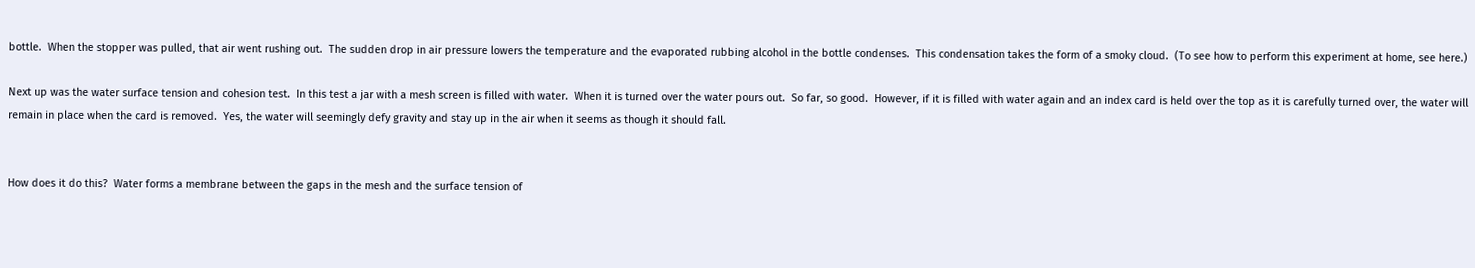bottle.  When the stopper was pulled, that air went rushing out.  The sudden drop in air pressure lowers the temperature and the evaporated rubbing alcohol in the bottle condenses.  This condensation takes the form of a smoky cloud.  (To see how to perform this experiment at home, see here.)

Next up was the water surface tension and cohesion test.  In this test a jar with a mesh screen is filled with water.  When it is turned over the water pours out.  So far, so good.  However, if it is filled with water again and an index card is held over the top as it is carefully turned over, the water will remain in place when the card is removed.  Yes, the water will seemingly defy gravity and stay up in the air when it seems as though it should fall.


How does it do this?  Water forms a membrane between the gaps in the mesh and the surface tension of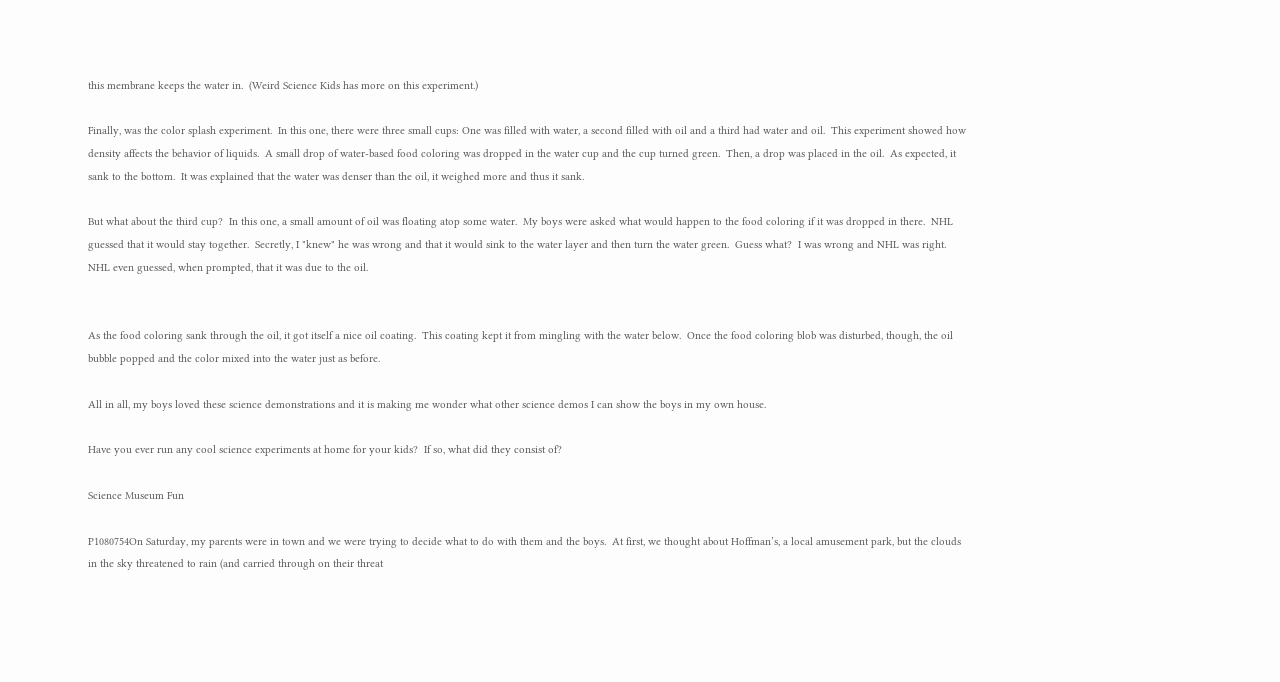this membrane keeps the water in.  (Weird Science Kids has more on this experiment.)

Finally, was the color splash experiment.  In this one, there were three small cups: One was filled with water, a second filled with oil and a third had water and oil.  This experiment showed how density affects the behavior of liquids.  A small drop of water-based food coloring was dropped in the water cup and the cup turned green.  Then, a drop was placed in the oil.  As expected, it sank to the bottom.  It was explained that the water was denser than the oil, it weighed more and thus it sank.

But what about the third cup?  In this one, a small amount of oil was floating atop some water.  My boys were asked what would happen to the food coloring if it was dropped in there.  NHL guessed that it would stay together.  Secretly, I "knew" he was wrong and that it would sink to the water layer and then turn the water green.  Guess what?  I was wrong and NHL was right.  NHL even guessed, when prompted, that it was due to the oil.


As the food coloring sank through the oil, it got itself a nice oil coating.  This coating kept it from mingling with the water below.  Once the food coloring blob was disturbed, though, the oil bubble popped and the color mixed into the water just as before.

All in all, my boys loved these science demonstrations and it is making me wonder what other science demos I can show the boys in my own house.

Have you ever run any cool science experiments at home for your kids?  If so, what did they consist of?

Science Museum Fun

P1080754On Saturday, my parents were in town and we were trying to decide what to do with them and the boys.  At first, we thought about Hoffman’s, a local amusement park, but the clouds in the sky threatened to rain (and carried through on their threat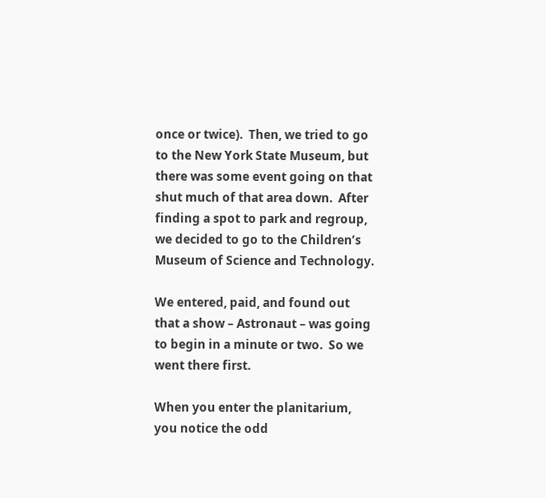once or twice).  Then, we tried to go to the New York State Museum, but there was some event going on that shut much of that area down.  After finding a spot to park and regroup, we decided to go to the Children’s Museum of Science and Technology.

We entered, paid, and found out that a show – Astronaut – was going to begin in a minute or two.  So we went there first.

When you enter the planitarium, you notice the odd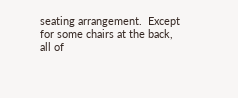seating arrangement.  Except for some chairs at the back, all of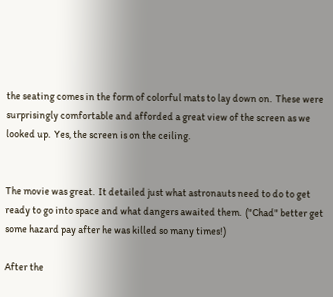the seating comes in the form of colorful mats to lay down on.  These were surprisingly comfortable and afforded a great view of the screen as we looked up.  Yes, the screen is on the ceiling.


The movie was great.  It detailed just what astronauts need to do to get ready to go into space and what dangers awaited them.  ("Chad" better get some hazard pay after he was killed so many times!)

After the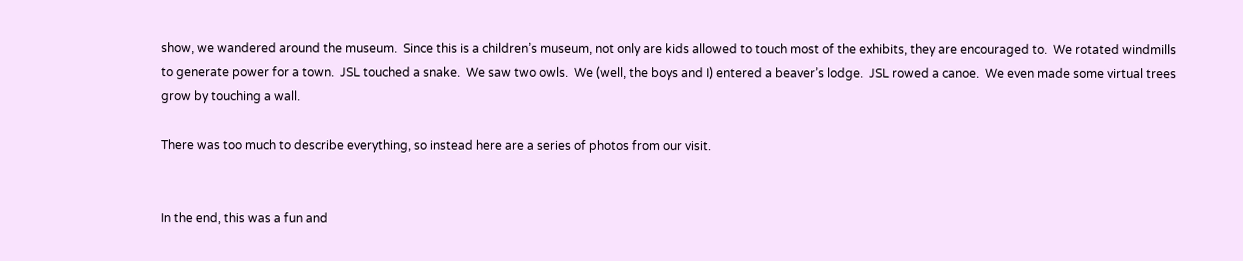show, we wandered around the museum.  Since this is a children’s museum, not only are kids allowed to touch most of the exhibits, they are encouraged to.  We rotated windmills to generate power for a town.  JSL touched a snake.  We saw two owls.  We (well, the boys and I) entered a beaver’s lodge.  JSL rowed a canoe.  We even made some virtual trees grow by touching a wall.

There was too much to describe everything, so instead here are a series of photos from our visit.


In the end, this was a fun and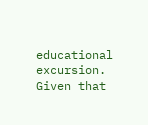educational excursion.  Given that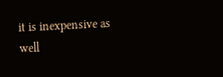it is inexpensive as well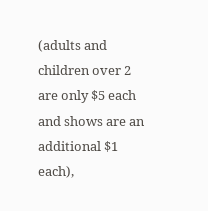(adults and children over 2 are only $5 each and shows are an additional $1 each),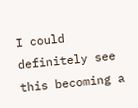I could definitely see this becoming a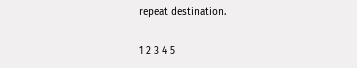repeat destination.

1 2 3 4 5